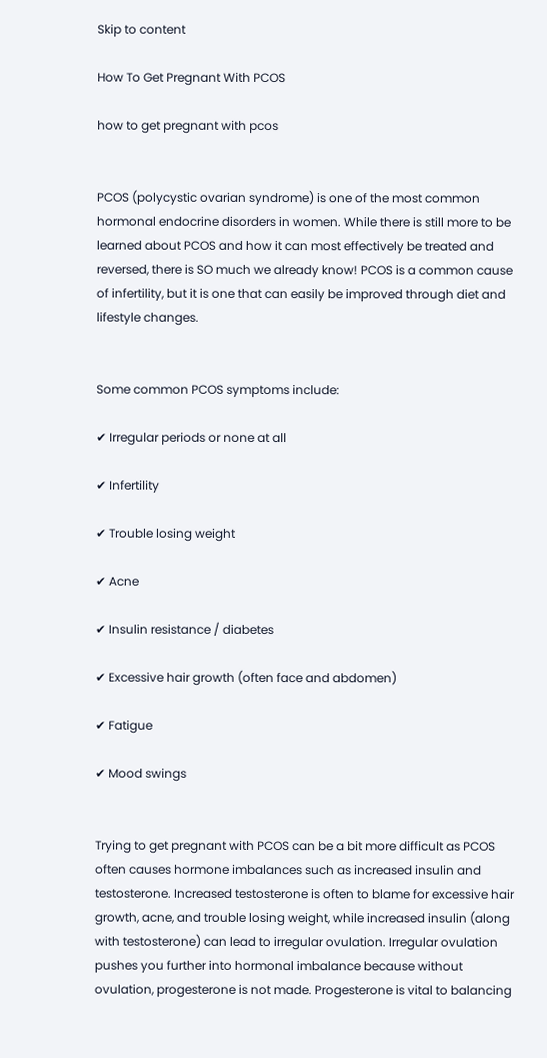Skip to content

How To Get Pregnant With PCOS

how to get pregnant with pcos


PCOS (polycystic ovarian syndrome) is one of the most common hormonal endocrine disorders in women. While there is still more to be learned about PCOS and how it can most effectively be treated and reversed, there is SO much we already know! PCOS is a common cause of infertility, but it is one that can easily be improved through diet and lifestyle changes.


Some common PCOS symptoms include:

✔ Irregular periods or none at all

✔ Infertility

✔ Trouble losing weight

✔ Acne

✔ Insulin resistance / diabetes

✔ Excessive hair growth (often face and abdomen)

✔ Fatigue

✔ Mood swings


Trying to get pregnant with PCOS can be a bit more difficult as PCOS often causes hormone imbalances such as increased insulin and testosterone. Increased testosterone is often to blame for excessive hair growth, acne, and trouble losing weight, while increased insulin (along with testosterone) can lead to irregular ovulation. Irregular ovulation pushes you further into hormonal imbalance because without ovulation, progesterone is not made. Progesterone is vital to balancing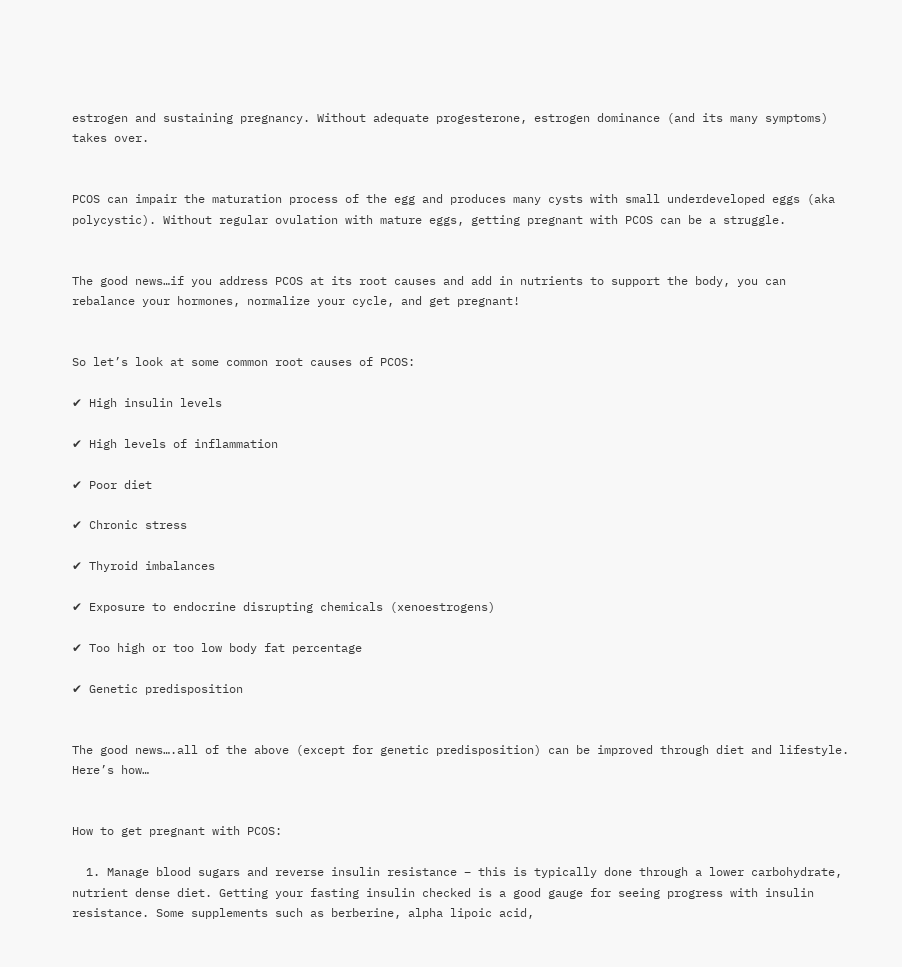estrogen and sustaining pregnancy. Without adequate progesterone, estrogen dominance (and its many symptoms) takes over.


PCOS can impair the maturation process of the egg and produces many cysts with small underdeveloped eggs (aka polycystic). Without regular ovulation with mature eggs, getting pregnant with PCOS can be a struggle.


The good news…if you address PCOS at its root causes and add in nutrients to support the body, you can rebalance your hormones, normalize your cycle, and get pregnant!


So let’s look at some common root causes of PCOS:

✔ High insulin levels

✔ High levels of inflammation

✔ Poor diet

✔ Chronic stress

✔ Thyroid imbalances

✔ Exposure to endocrine disrupting chemicals (xenoestrogens)

✔ Too high or too low body fat percentage

✔ Genetic predisposition


The good news….all of the above (except for genetic predisposition) can be improved through diet and lifestyle. Here’s how…


How to get pregnant with PCOS:

  1. Manage blood sugars and reverse insulin resistance – this is typically done through a lower carbohydrate, nutrient dense diet. Getting your fasting insulin checked is a good gauge for seeing progress with insulin resistance. Some supplements such as berberine, alpha lipoic acid,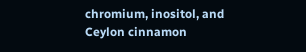chromium, inositol, and Ceylon cinnamon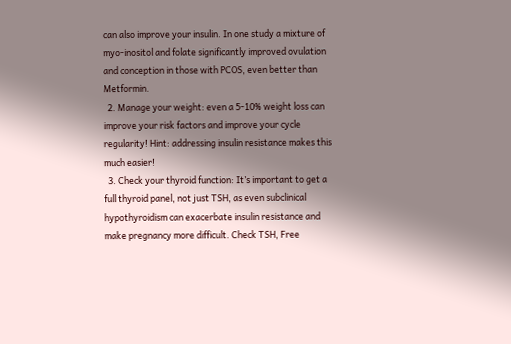can also improve your insulin. In one study a mixture of myo-inositol and folate significantly improved ovulation and conception in those with PCOS, even better than Metformin.
  2. Manage your weight: even a 5-10% weight loss can improve your risk factors and improve your cycle regularity! Hint: addressing insulin resistance makes this much easier!
  3. Check your thyroid function: It’s important to get a full thyroid panel, not just TSH, as even subclinical hypothyroidism can exacerbate insulin resistance and make pregnancy more difficult. Check TSH, Free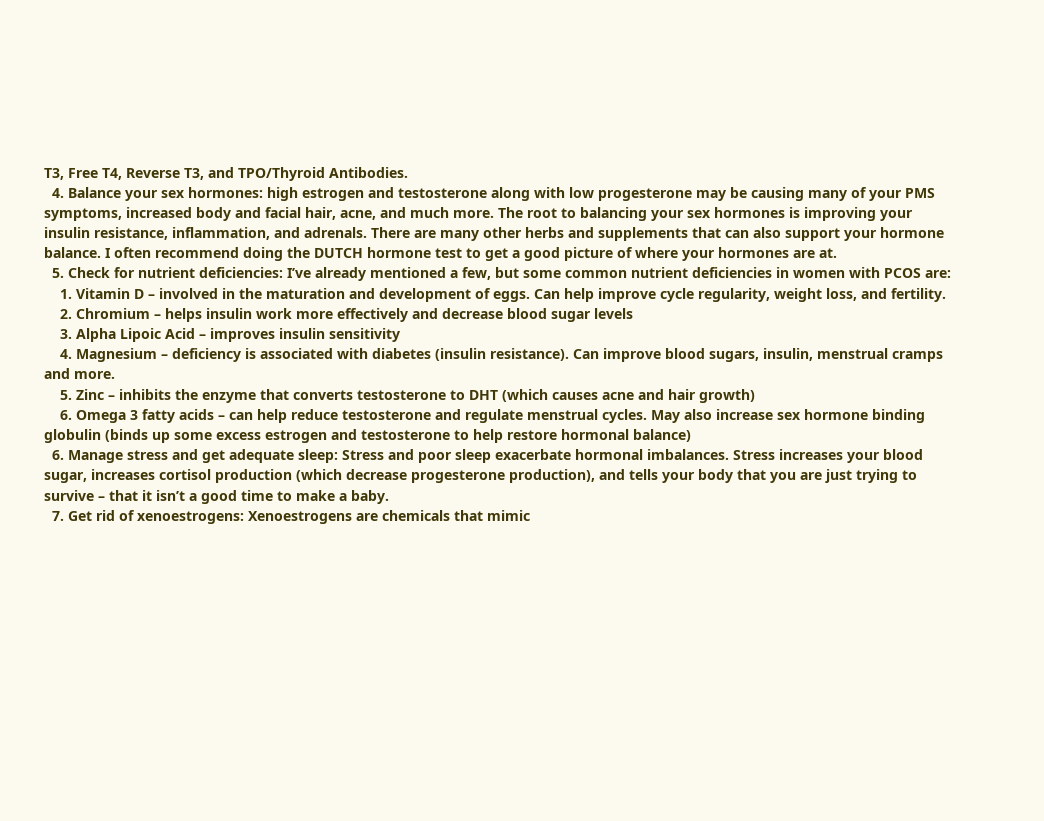T3, Free T4, Reverse T3, and TPO/Thyroid Antibodies.
  4. Balance your sex hormones: high estrogen and testosterone along with low progesterone may be causing many of your PMS symptoms, increased body and facial hair, acne, and much more. The root to balancing your sex hormones is improving your insulin resistance, inflammation, and adrenals. There are many other herbs and supplements that can also support your hormone balance. I often recommend doing the DUTCH hormone test to get a good picture of where your hormones are at.
  5. Check for nutrient deficiencies: I’ve already mentioned a few, but some common nutrient deficiencies in women with PCOS are:
    1. Vitamin D – involved in the maturation and development of eggs. Can help improve cycle regularity, weight loss, and fertility.
    2. Chromium – helps insulin work more effectively and decrease blood sugar levels
    3. Alpha Lipoic Acid – improves insulin sensitivity
    4. Magnesium – deficiency is associated with diabetes (insulin resistance). Can improve blood sugars, insulin, menstrual cramps and more.
    5. Zinc – inhibits the enzyme that converts testosterone to DHT (which causes acne and hair growth)
    6. Omega 3 fatty acids – can help reduce testosterone and regulate menstrual cycles. May also increase sex hormone binding globulin (binds up some excess estrogen and testosterone to help restore hormonal balance)
  6. Manage stress and get adequate sleep: Stress and poor sleep exacerbate hormonal imbalances. Stress increases your blood sugar, increases cortisol production (which decrease progesterone production), and tells your body that you are just trying to survive – that it isn’t a good time to make a baby.
  7. Get rid of xenoestrogens: Xenoestrogens are chemicals that mimic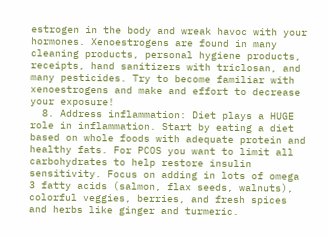estrogen in the body and wreak havoc with your hormones. Xenoestrogens are found in many cleaning products, personal hygiene products, receipts, hand sanitizers with triclosan, and many pesticides. Try to become familiar with xenoestrogens and make and effort to decrease your exposure!
  8. Address inflammation: Diet plays a HUGE role in inflammation. Start by eating a diet based on whole foods with adequate protein and healthy fats. For PCOS you want to limit all carbohydrates to help restore insulin sensitivity. Focus on adding in lots of omega 3 fatty acids (salmon, flax seeds, walnuts), colorful veggies, berries, and fresh spices and herbs like ginger and turmeric.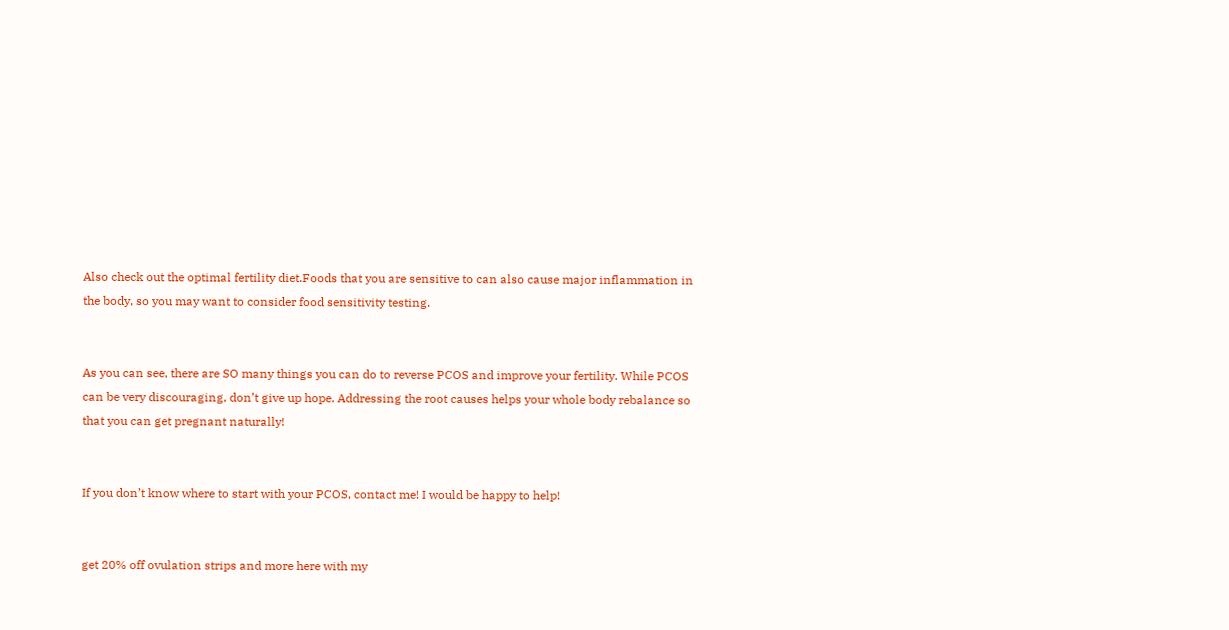Also check out the optimal fertility diet.Foods that you are sensitive to can also cause major inflammation in the body, so you may want to consider food sensitivity testing.


As you can see, there are SO many things you can do to reverse PCOS and improve your fertility. While PCOS can be very discouraging, don’t give up hope. Addressing the root causes helps your whole body rebalance so that you can get pregnant naturally!


If you don’t know where to start with your PCOS, contact me! I would be happy to help!


get 20% off ovulation strips and more here with my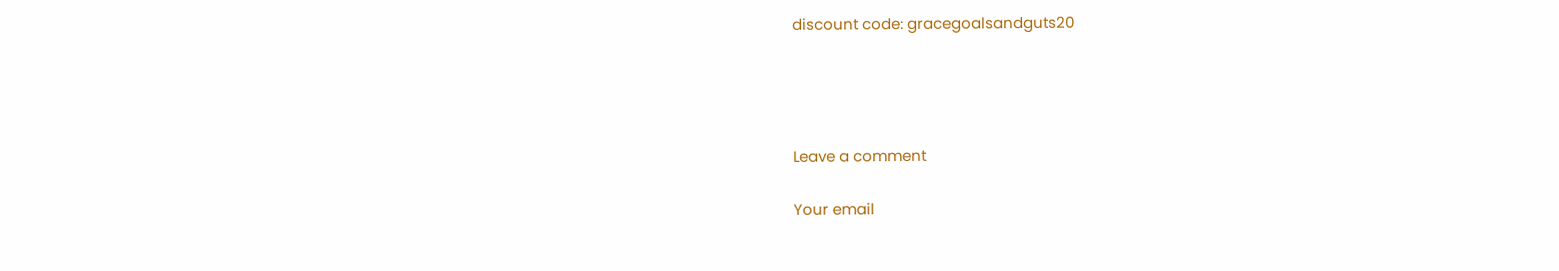discount code: gracegoalsandguts20




Leave a comment

Your email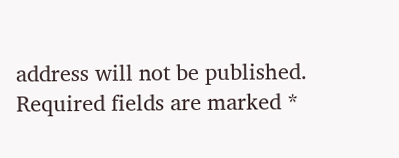address will not be published. Required fields are marked *